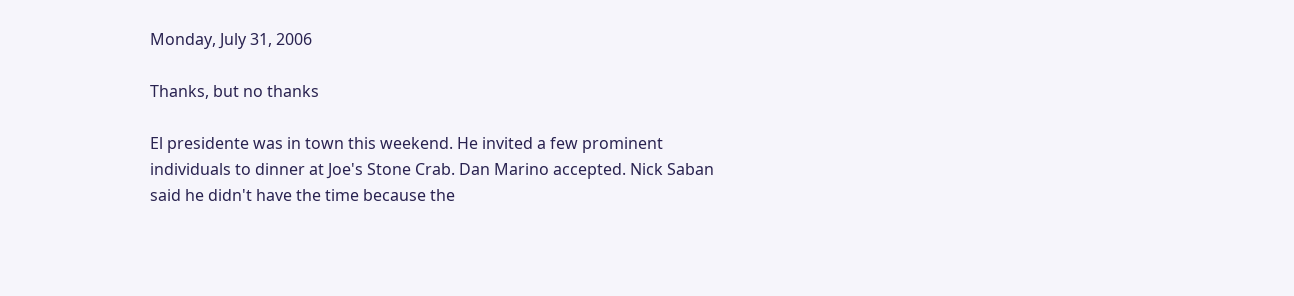Monday, July 31, 2006

Thanks, but no thanks

El presidente was in town this weekend. He invited a few prominent
individuals to dinner at Joe's Stone Crab. Dan Marino accepted. Nick Saban
said he didn't have the time because the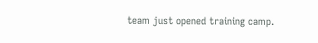team just opened training camp.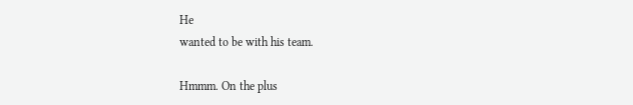He
wanted to be with his team.

Hmmm. On the plus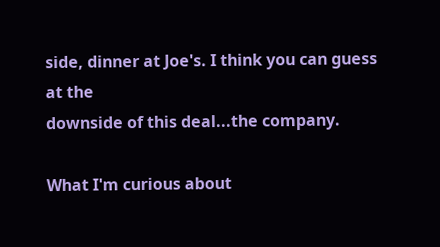side, dinner at Joe's. I think you can guess at the
downside of this deal...the company.

What I'm curious about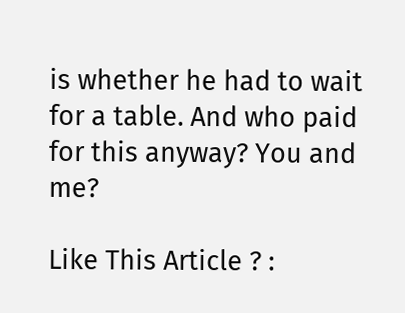is whether he had to wait for a table. And who paid
for this anyway? You and me?

Like This Article ? :